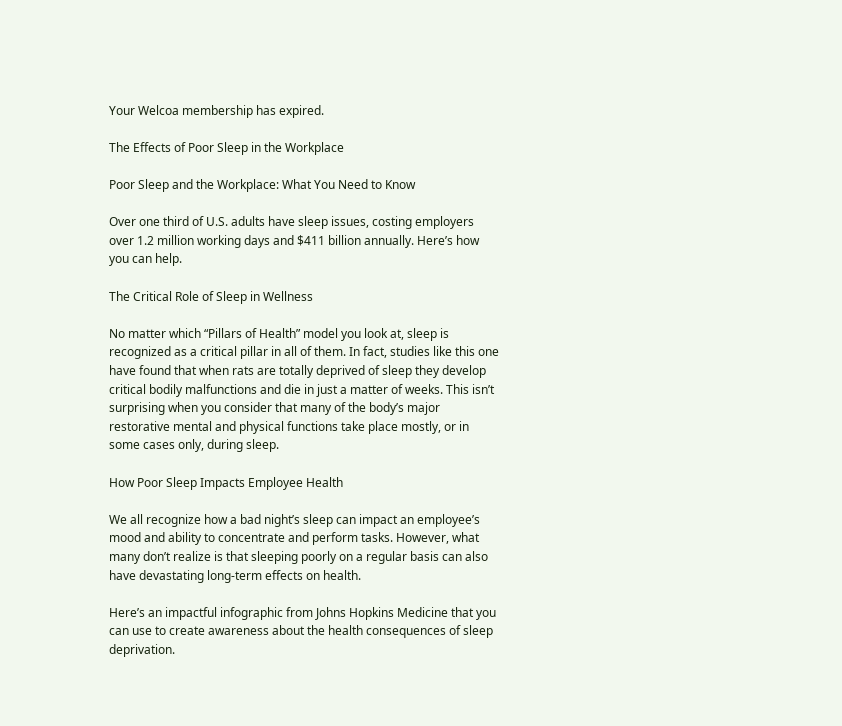Your Welcoa membership has expired.

The Effects of Poor Sleep in the Workplace

Poor Sleep and the Workplace: What You Need to Know

Over one third of U.S. adults have sleep issues, costing employers over 1.2 million working days and $411 billion annually. Here’s how you can help.

The Critical Role of Sleep in Wellness

No matter which “Pillars of Health” model you look at, sleep is recognized as a critical pillar in all of them. In fact, studies like this one have found that when rats are totally deprived of sleep they develop critical bodily malfunctions and die in just a matter of weeks. This isn’t surprising when you consider that many of the body’s major restorative mental and physical functions take place mostly, or in some cases only, during sleep.

How Poor Sleep Impacts Employee Health

We all recognize how a bad night’s sleep can impact an employee’s mood and ability to concentrate and perform tasks. However, what many don’t realize is that sleeping poorly on a regular basis can also have devastating long-term effects on health.

Here’s an impactful infographic from Johns Hopkins Medicine that you can use to create awareness about the health consequences of sleep deprivation.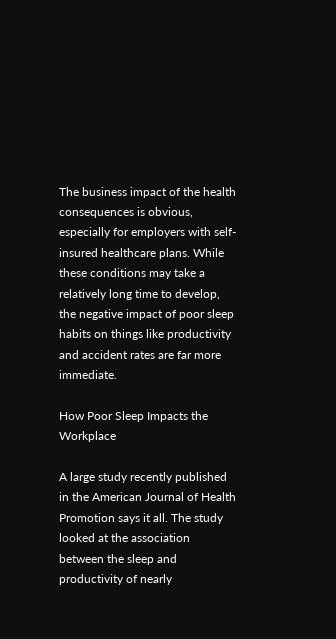The business impact of the health consequences is obvious, especially for employers with self-insured healthcare plans. While these conditions may take a relatively long time to develop, the negative impact of poor sleep habits on things like productivity and accident rates are far more immediate.

How Poor Sleep Impacts the Workplace

A large study recently published in the American Journal of Health Promotion says it all. The study looked at the association between the sleep and productivity of nearly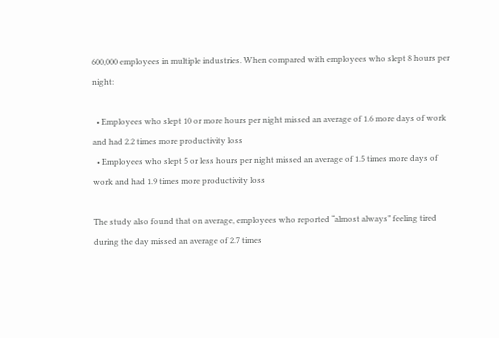600,000 employees in multiple industries. When compared with employees who slept 8 hours per night:

  • Employees who slept 10 or more hours per night missed an average of 1.6 more days of work and had 2.2 times more productivity loss
  • Employees who slept 5 or less hours per night missed an average of 1.5 times more days of work and had 1.9 times more productivity loss

The study also found that on average, employees who reported “almost always” feeling tired during the day missed an average of 2.7 times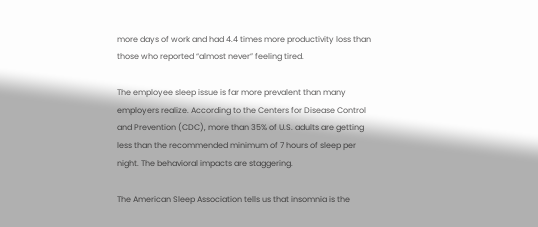more days of work and had 4.4 times more productivity loss than those who reported “almost never” feeling tired.

The employee sleep issue is far more prevalent than many employers realize. According to the Centers for Disease Control and Prevention (CDC), more than 35% of U.S. adults are getting less than the recommended minimum of 7 hours of sleep per night. The behavioral impacts are staggering.

The American Sleep Association tells us that insomnia is the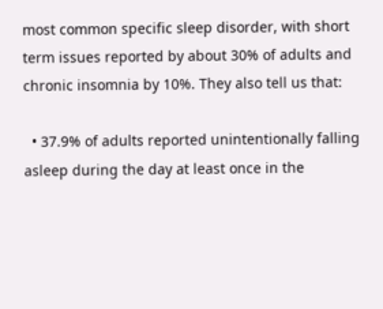most common specific sleep disorder, with short term issues reported by about 30% of adults and chronic insomnia by 10%. They also tell us that:

  • 37.9% of adults reported unintentionally falling asleep during the day at least once in the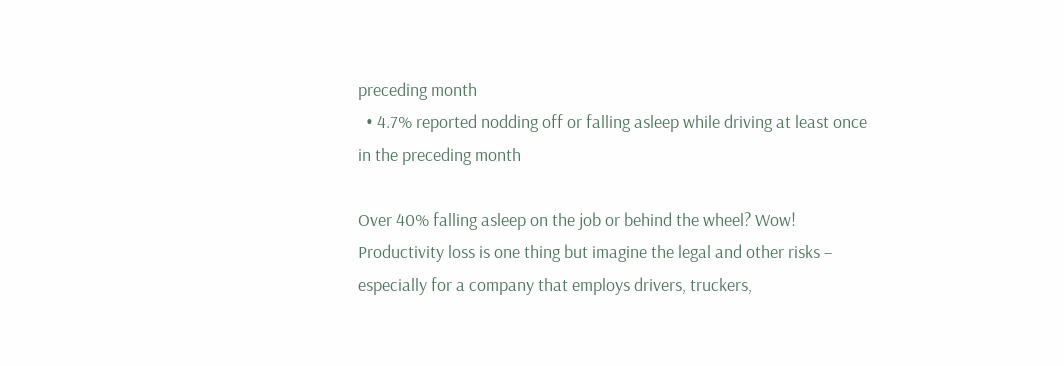preceding month
  • 4.7% reported nodding off or falling asleep while driving at least once in the preceding month

Over 40% falling asleep on the job or behind the wheel? Wow! Productivity loss is one thing but imagine the legal and other risks – especially for a company that employs drivers, truckers,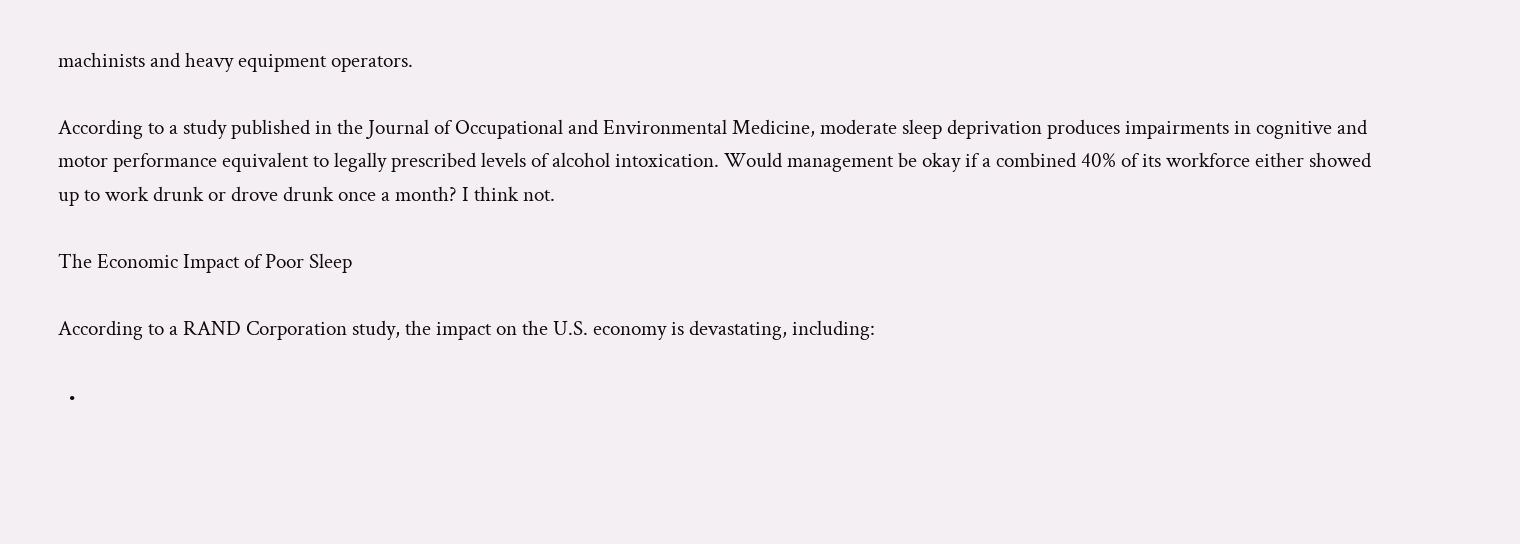machinists and heavy equipment operators.

According to a study published in the Journal of Occupational and Environmental Medicine, moderate sleep deprivation produces impairments in cognitive and motor performance equivalent to legally prescribed levels of alcohol intoxication. Would management be okay if a combined 40% of its workforce either showed up to work drunk or drove drunk once a month? I think not.

The Economic Impact of Poor Sleep

According to a RAND Corporation study, the impact on the U.S. economy is devastating, including:

  •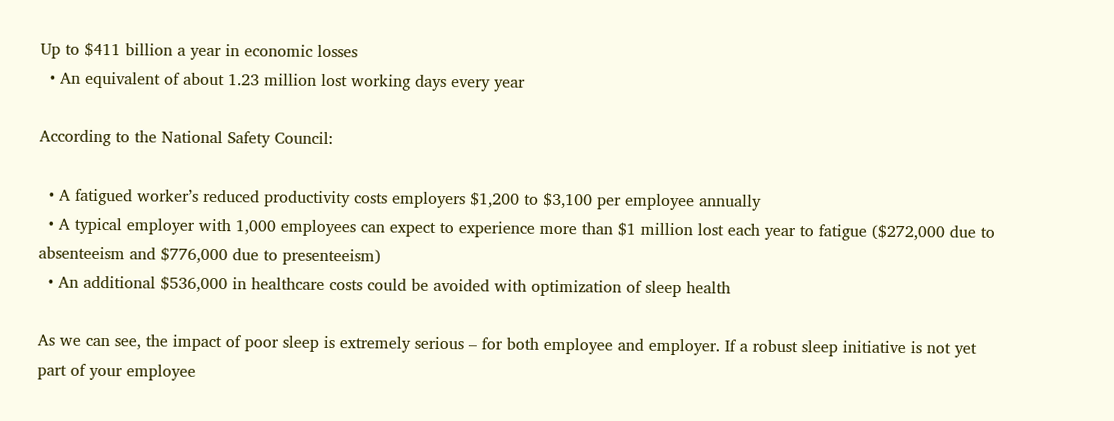Up to $411 billion a year in economic losses
  • An equivalent of about 1.23 million lost working days every year

According to the National Safety Council:

  • A fatigued worker’s reduced productivity costs employers $1,200 to $3,100 per employee annually
  • A typical employer with 1,000 employees can expect to experience more than $1 million lost each year to fatigue ($272,000 due to absenteeism and $776,000 due to presenteeism)
  • An additional $536,000 in healthcare costs could be avoided with optimization of sleep health

As we can see, the impact of poor sleep is extremely serious – for both employee and employer. If a robust sleep initiative is not yet part of your employee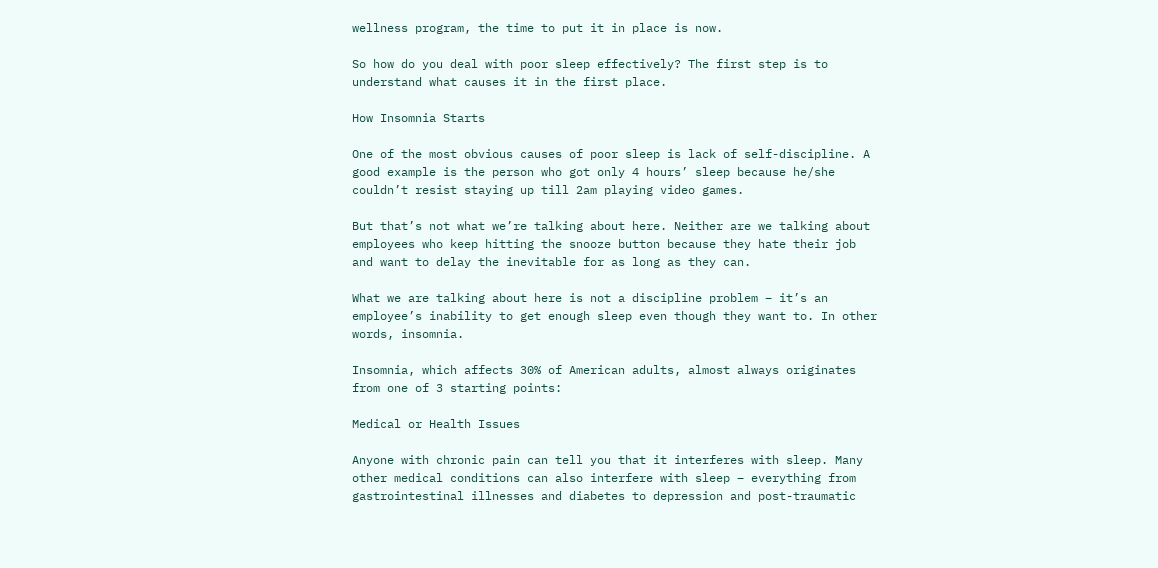wellness program, the time to put it in place is now.

So how do you deal with poor sleep effectively? The first step is to understand what causes it in the first place.

How Insomnia Starts

One of the most obvious causes of poor sleep is lack of self-discipline. A good example is the person who got only 4 hours’ sleep because he/she couldn’t resist staying up till 2am playing video games.

But that’s not what we’re talking about here. Neither are we talking about employees who keep hitting the snooze button because they hate their job and want to delay the inevitable for as long as they can.

What we are talking about here is not a discipline problem – it’s an employee’s inability to get enough sleep even though they want to. In other words, insomnia.

Insomnia, which affects 30% of American adults, almost always originates from one of 3 starting points:

Medical or Health Issues

Anyone with chronic pain can tell you that it interferes with sleep. Many other medical conditions can also interfere with sleep – everything from gastrointestinal illnesses and diabetes to depression and post-traumatic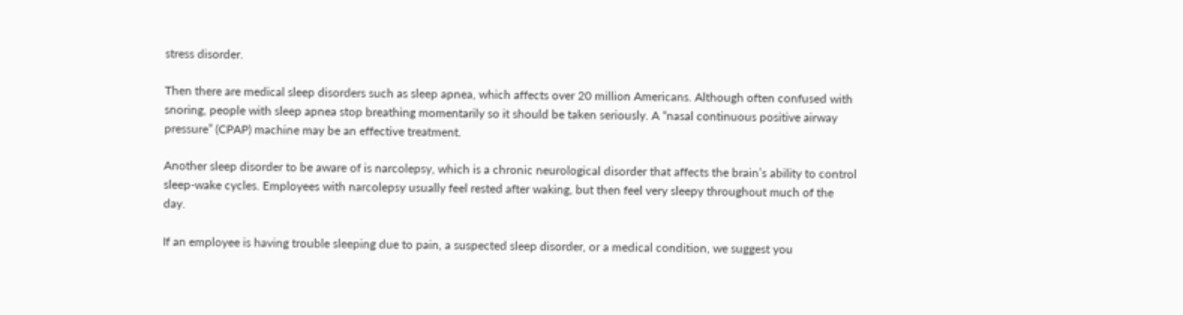stress disorder.

Then there are medical sleep disorders such as sleep apnea, which affects over 20 million Americans. Although often confused with snoring, people with sleep apnea stop breathing momentarily so it should be taken seriously. A “nasal continuous positive airway pressure” (CPAP) machine may be an effective treatment.

Another sleep disorder to be aware of is narcolepsy, which is a chronic neurological disorder that affects the brain’s ability to control sleep-wake cycles. Employees with narcolepsy usually feel rested after waking, but then feel very sleepy throughout much of the day.

If an employee is having trouble sleeping due to pain, a suspected sleep disorder, or a medical condition, we suggest you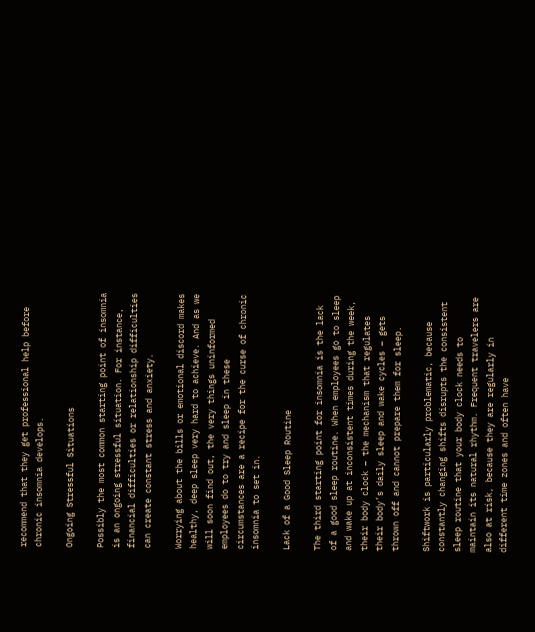recommend that they get professional help before chronic insomnia develops.

Ongoing Stressful Situations

Possibly the most common starting point of insomnia is an ongoing stressful situation. For instance, financial difficulties or relationship difficulties can create constant stress and anxiety.

Worrying about the bills or emotional discord makes healthy, deep sleep very hard to achieve. And as we will soon find out, the very things uninformed employees do to try and sleep in these circumstances are a recipe for the curse of chronic insomnia to set in.

Lack of a Good Sleep Routine

The third starting point for insomnia is the lack of a good sleep routine. When employees go to sleep and wake up at inconsistent times during the week, their body clock – the mechanism that regulates their body’s daily sleep and wake cycles – gets thrown off and cannot prepare them for sleep.

Shiftwork is particularly problematic, because constantly changing shifts disrupts the consistent sleep routine that your body clock needs to maintain its natural rhythm. Frequent travelers are also at risk, because they are regularly in different time zones and often have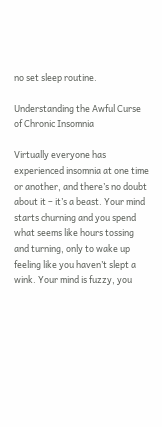no set sleep routine.

Understanding the Awful Curse of Chronic Insomnia

Virtually everyone has experienced insomnia at one time or another, and there’s no doubt about it – it’s a beast. Your mind starts churning and you spend what seems like hours tossing and turning, only to wake up feeling like you haven’t slept a wink. Your mind is fuzzy, you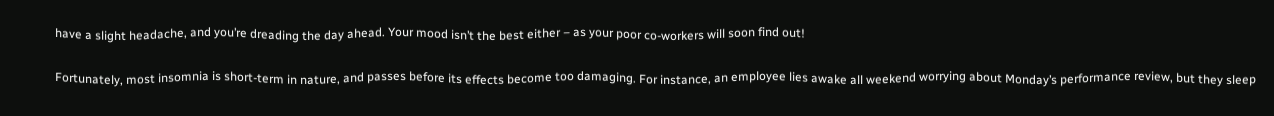have a slight headache, and you’re dreading the day ahead. Your mood isn’t the best either – as your poor co-workers will soon find out!

Fortunately, most insomnia is short-term in nature, and passes before its effects become too damaging. For instance, an employee lies awake all weekend worrying about Monday’s performance review, but they sleep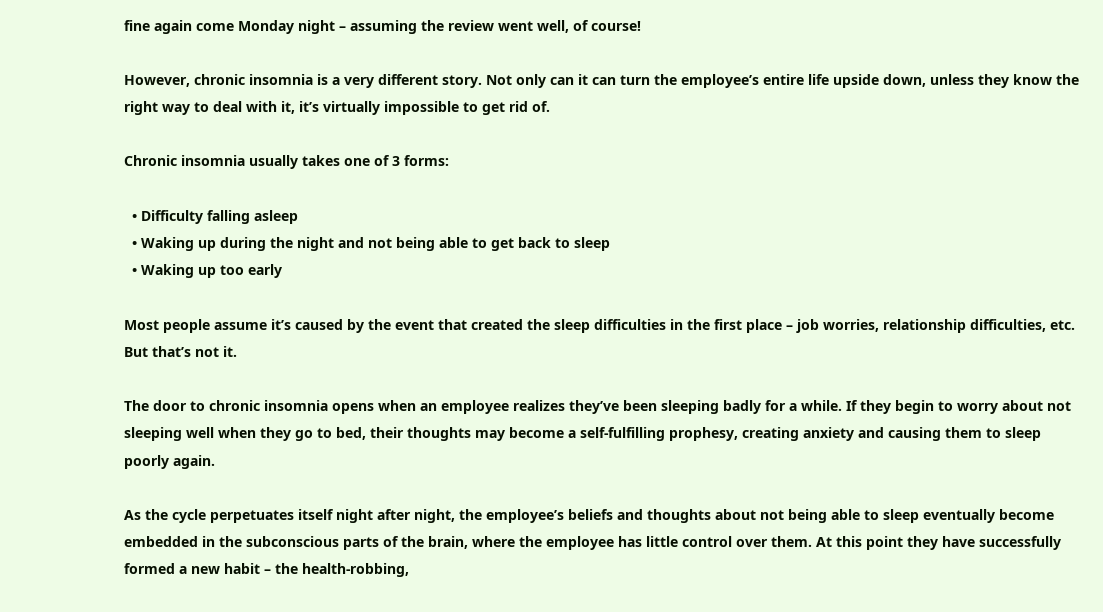fine again come Monday night – assuming the review went well, of course!

However, chronic insomnia is a very different story. Not only can it can turn the employee’s entire life upside down, unless they know the right way to deal with it, it’s virtually impossible to get rid of.

Chronic insomnia usually takes one of 3 forms:

  • Difficulty falling asleep
  • Waking up during the night and not being able to get back to sleep
  • Waking up too early

Most people assume it’s caused by the event that created the sleep difficulties in the first place – job worries, relationship difficulties, etc. But that’s not it.

The door to chronic insomnia opens when an employee realizes they’ve been sleeping badly for a while. If they begin to worry about not sleeping well when they go to bed, their thoughts may become a self-fulfilling prophesy, creating anxiety and causing them to sleep poorly again.

As the cycle perpetuates itself night after night, the employee’s beliefs and thoughts about not being able to sleep eventually become embedded in the subconscious parts of the brain, where the employee has little control over them. At this point they have successfully formed a new habit – the health-robbing,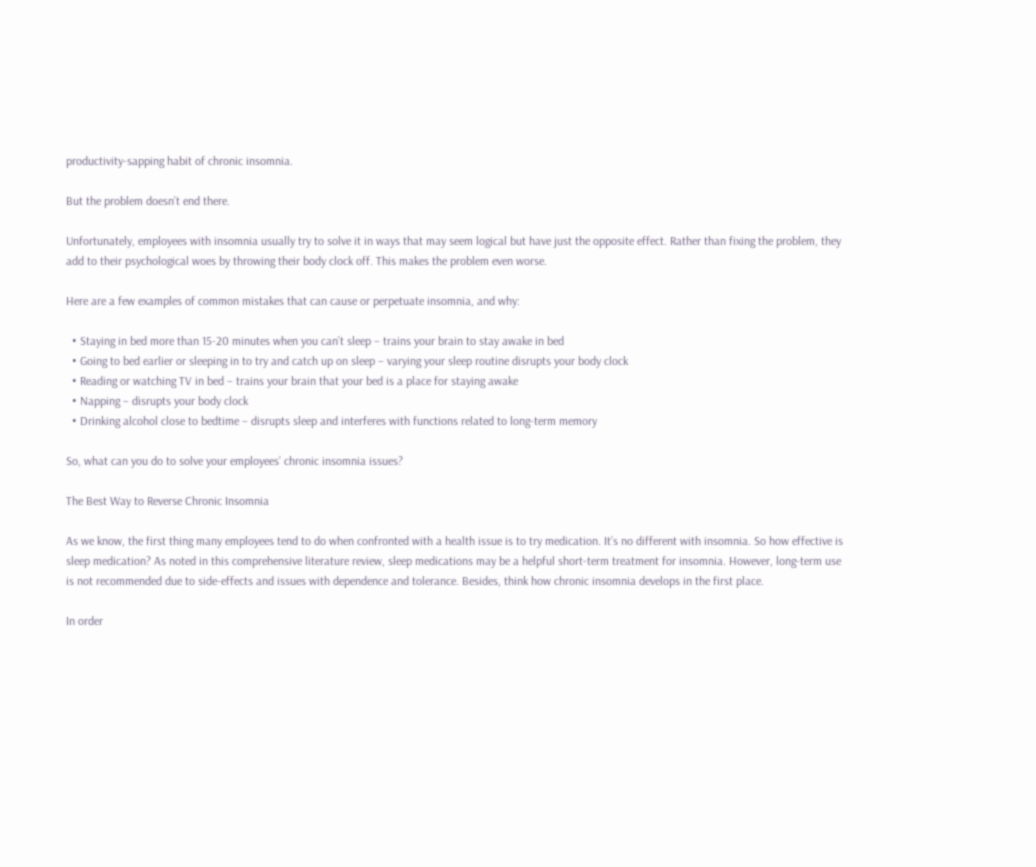productivity-sapping habit of chronic insomnia.

But the problem doesn’t end there.

Unfortunately, employees with insomnia usually try to solve it in ways that may seem logical but have just the opposite effect. Rather than fixing the problem, they add to their psychological woes by throwing their body clock off. This makes the problem even worse.

Here are a few examples of common mistakes that can cause or perpetuate insomnia, and why:

  • Staying in bed more than 15-20 minutes when you can’t sleep – trains your brain to stay awake in bed
  • Going to bed earlier or sleeping in to try and catch up on sleep – varying your sleep routine disrupts your body clock
  • Reading or watching TV in bed – trains your brain that your bed is a place for staying awake
  • Napping – disrupts your body clock
  • Drinking alcohol close to bedtime – disrupts sleep and interferes with functions related to long-term memory

So, what can you do to solve your employees’ chronic insomnia issues?

The Best Way to Reverse Chronic Insomnia

As we know, the first thing many employees tend to do when confronted with a health issue is to try medication. It’s no different with insomnia. So how effective is sleep medication? As noted in this comprehensive literature review, sleep medications may be a helpful short-term treatment for insomnia. However, long-term use is not recommended due to side-effects and issues with dependence and tolerance. Besides, think how chronic insomnia develops in the first place.

In order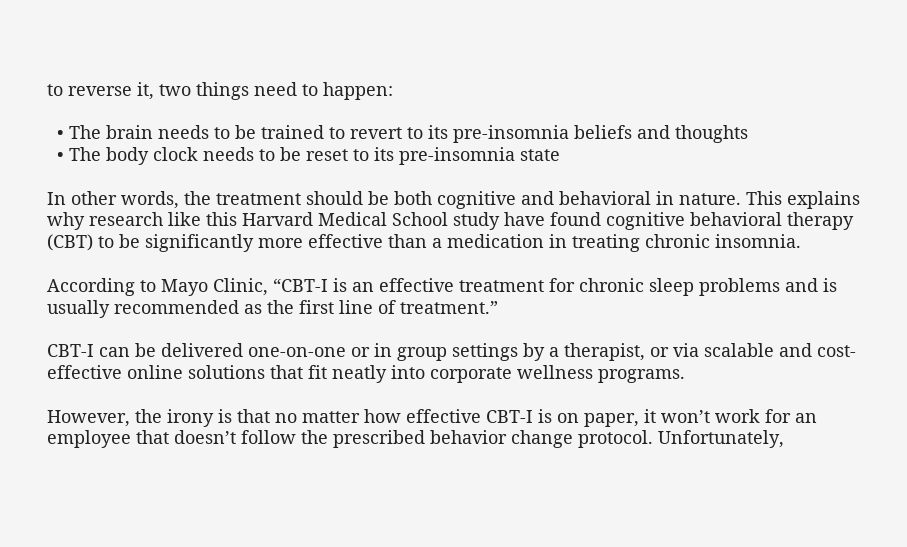to reverse it, two things need to happen:

  • The brain needs to be trained to revert to its pre-insomnia beliefs and thoughts
  • The body clock needs to be reset to its pre-insomnia state

In other words, the treatment should be both cognitive and behavioral in nature. This explains why research like this Harvard Medical School study have found cognitive behavioral therapy (CBT) to be significantly more effective than a medication in treating chronic insomnia.

According to Mayo Clinic, “CBT-I is an effective treatment for chronic sleep problems and is usually recommended as the first line of treatment.”

CBT-I can be delivered one-on-one or in group settings by a therapist, or via scalable and cost-effective online solutions that fit neatly into corporate wellness programs.

However, the irony is that no matter how effective CBT-I is on paper, it won’t work for an employee that doesn’t follow the prescribed behavior change protocol. Unfortunately,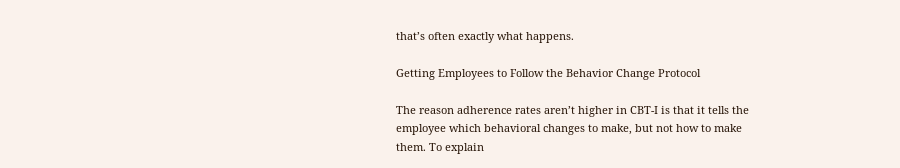that’s often exactly what happens.

Getting Employees to Follow the Behavior Change Protocol

The reason adherence rates aren’t higher in CBT-I is that it tells the employee which behavioral changes to make, but not how to make them. To explain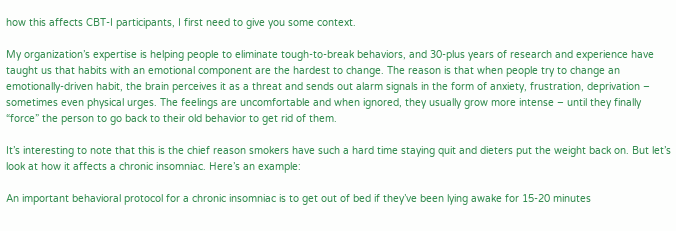how this affects CBT-I participants, I first need to give you some context.

My organization’s expertise is helping people to eliminate tough-to-break behaviors, and 30-plus years of research and experience have taught us that habits with an emotional component are the hardest to change. The reason is that when people try to change an emotionally-driven habit, the brain perceives it as a threat and sends out alarm signals in the form of anxiety, frustration, deprivation – sometimes even physical urges. The feelings are uncomfortable and when ignored, they usually grow more intense – until they finally “force” the person to go back to their old behavior to get rid of them.

It’s interesting to note that this is the chief reason smokers have such a hard time staying quit and dieters put the weight back on. But let’s look at how it affects a chronic insomniac. Here’s an example:

An important behavioral protocol for a chronic insomniac is to get out of bed if they’ve been lying awake for 15-20 minutes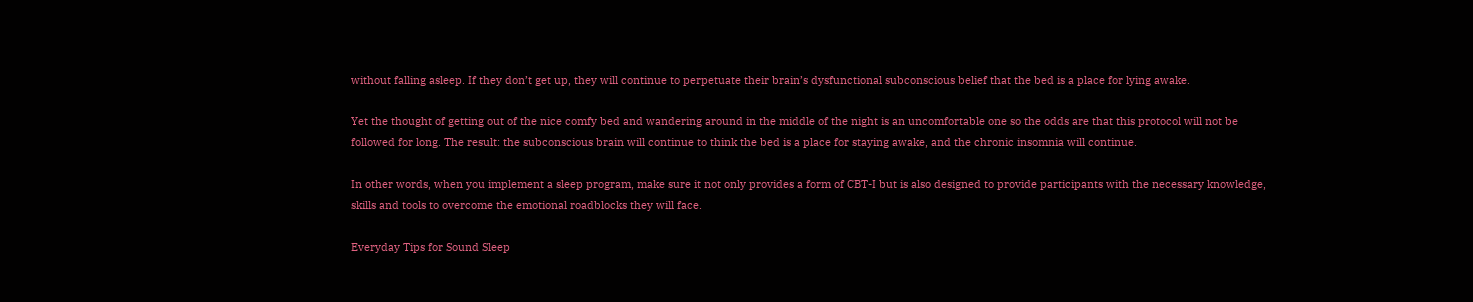without falling asleep. If they don’t get up, they will continue to perpetuate their brain’s dysfunctional subconscious belief that the bed is a place for lying awake.

Yet the thought of getting out of the nice comfy bed and wandering around in the middle of the night is an uncomfortable one so the odds are that this protocol will not be followed for long. The result: the subconscious brain will continue to think the bed is a place for staying awake, and the chronic insomnia will continue.

In other words, when you implement a sleep program, make sure it not only provides a form of CBT-I but is also designed to provide participants with the necessary knowledge, skills and tools to overcome the emotional roadblocks they will face.

Everyday Tips for Sound Sleep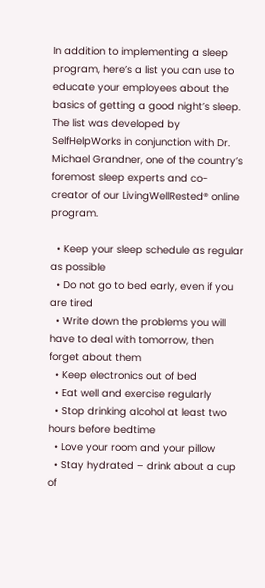In addition to implementing a sleep program, here’s a list you can use to educate your employees about the basics of getting a good night’s sleep. The list was developed by SelfHelpWorks in conjunction with Dr. Michael Grandner, one of the country’s foremost sleep experts and co-creator of our LivingWellRested® online program.

  • Keep your sleep schedule as regular as possible
  • Do not go to bed early, even if you are tired
  • Write down the problems you will have to deal with tomorrow, then forget about them
  • Keep electronics out of bed
  • Eat well and exercise regularly
  • Stop drinking alcohol at least two hours before bedtime
  • Love your room and your pillow
  • Stay hydrated – drink about a cup of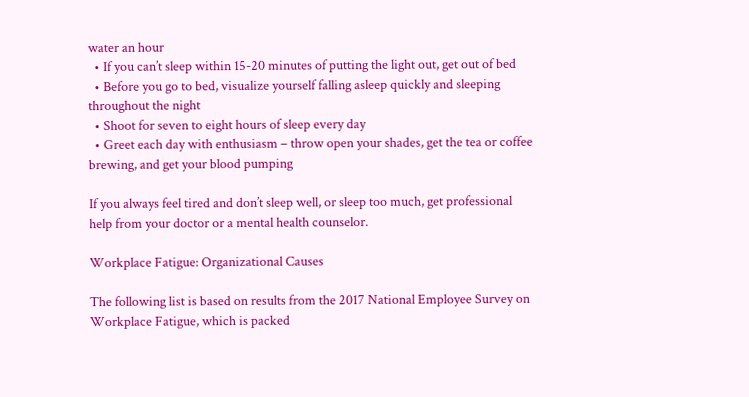water an hour
  • If you can’t sleep within 15-20 minutes of putting the light out, get out of bed
  • Before you go to bed, visualize yourself falling asleep quickly and sleeping throughout the night
  • Shoot for seven to eight hours of sleep every day
  • Greet each day with enthusiasm – throw open your shades, get the tea or coffee brewing, and get your blood pumping

If you always feel tired and don’t sleep well, or sleep too much, get professional help from your doctor or a mental health counselor.

Workplace Fatigue: Organizational Causes

The following list is based on results from the 2017 National Employee Survey on Workplace Fatigue, which is packed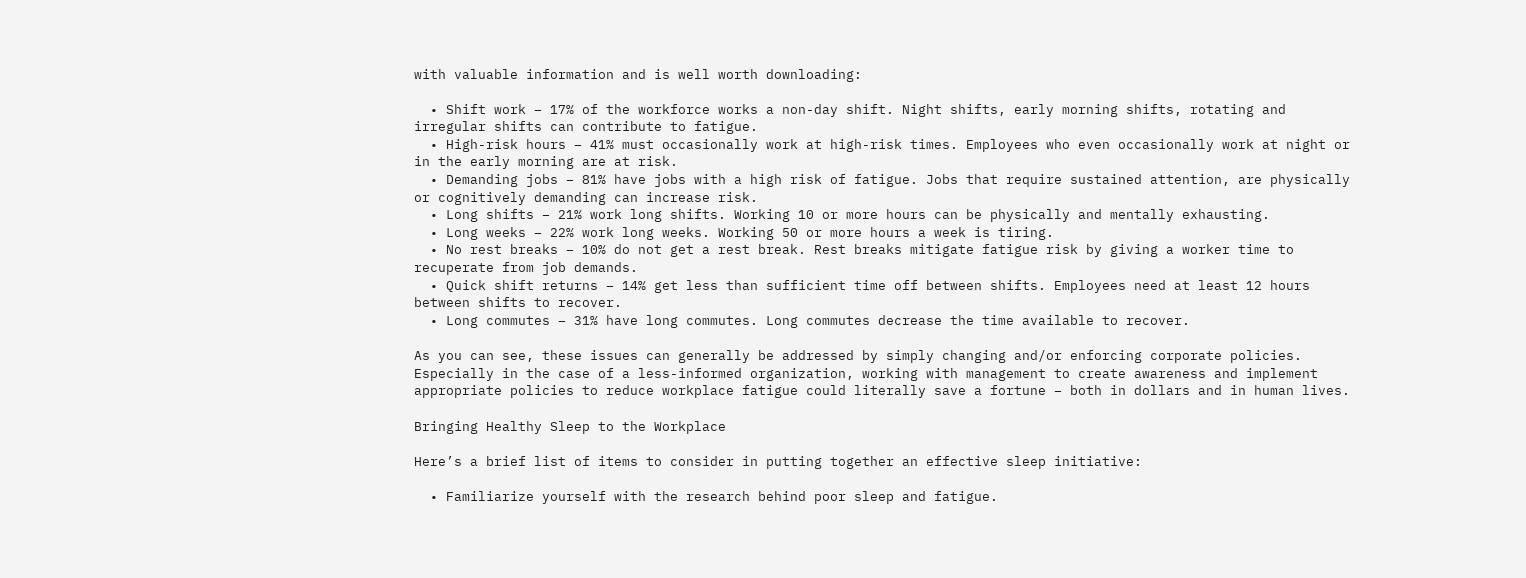with valuable information and is well worth downloading:

  • Shift work – 17% of the workforce works a non-day shift. Night shifts, early morning shifts, rotating and irregular shifts can contribute to fatigue.
  • High-risk hours – 41% must occasionally work at high-risk times. Employees who even occasionally work at night or in the early morning are at risk.
  • Demanding jobs – 81% have jobs with a high risk of fatigue. Jobs that require sustained attention, are physically or cognitively demanding can increase risk.
  • Long shifts – 21% work long shifts. Working 10 or more hours can be physically and mentally exhausting.
  • Long weeks – 22% work long weeks. Working 50 or more hours a week is tiring.
  • No rest breaks – 10% do not get a rest break. Rest breaks mitigate fatigue risk by giving a worker time to recuperate from job demands.
  • Quick shift returns – 14% get less than sufficient time off between shifts. Employees need at least 12 hours between shifts to recover.
  • Long commutes – 31% have long commutes. Long commutes decrease the time available to recover.

As you can see, these issues can generally be addressed by simply changing and/or enforcing corporate policies. Especially in the case of a less-informed organization, working with management to create awareness and implement appropriate policies to reduce workplace fatigue could literally save a fortune – both in dollars and in human lives.

Bringing Healthy Sleep to the Workplace

Here’s a brief list of items to consider in putting together an effective sleep initiative:

  • Familiarize yourself with the research behind poor sleep and fatigue.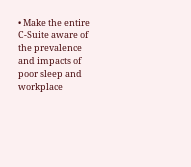• Make the entire C-Suite aware of the prevalence and impacts of poor sleep and workplace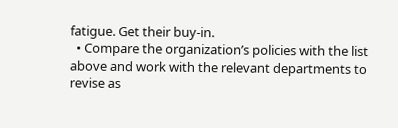fatigue. Get their buy-in.
  • Compare the organization’s policies with the list above and work with the relevant departments to revise as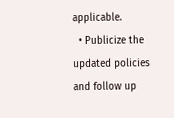applicable.
  • Publicize the updated policies and follow up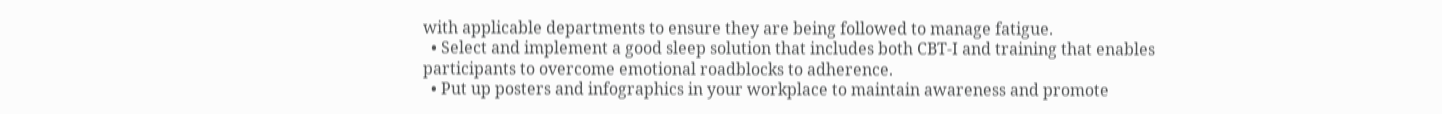with applicable departments to ensure they are being followed to manage fatigue.
  • Select and implement a good sleep solution that includes both CBT-I and training that enables participants to overcome emotional roadblocks to adherence.
  • Put up posters and infographics in your workplace to maintain awareness and promote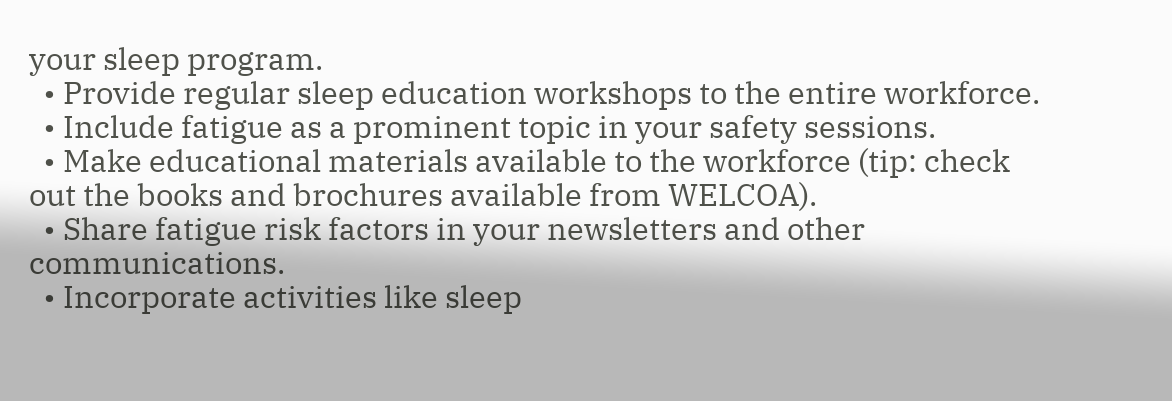your sleep program.
  • Provide regular sleep education workshops to the entire workforce.
  • Include fatigue as a prominent topic in your safety sessions.
  • Make educational materials available to the workforce (tip: check out the books and brochures available from WELCOA).
  • Share fatigue risk factors in your newsletters and other communications.
  • Incorporate activities like sleep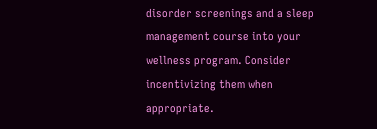disorder screenings and a sleep management course into your wellness program. Consider incentivizing them when appropriate.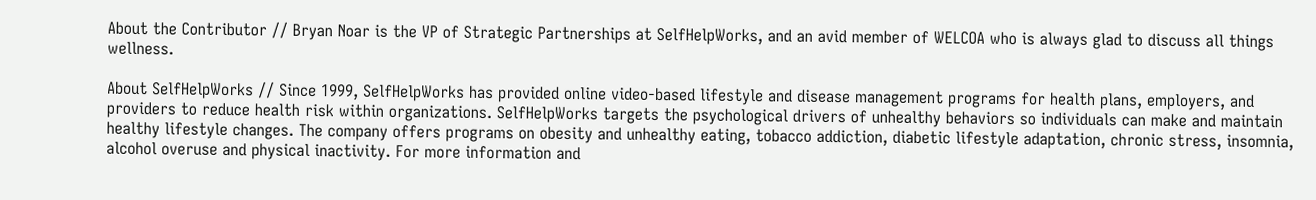About the Contributor // Bryan Noar is the VP of Strategic Partnerships at SelfHelpWorks, and an avid member of WELCOA who is always glad to discuss all things wellness.

About SelfHelpWorks // Since 1999, SelfHelpWorks has provided online video-based lifestyle and disease management programs for health plans, employers, and providers to reduce health risk within organizations. SelfHelpWorks targets the psychological drivers of unhealthy behaviors so individuals can make and maintain healthy lifestyle changes. The company offers programs on obesity and unhealthy eating, tobacco addiction, diabetic lifestyle adaptation, chronic stress, insomnia, alcohol overuse and physical inactivity. For more information and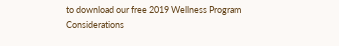to download our free 2019 Wellness Program Considerations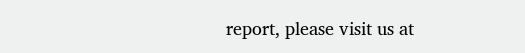report, please visit us at